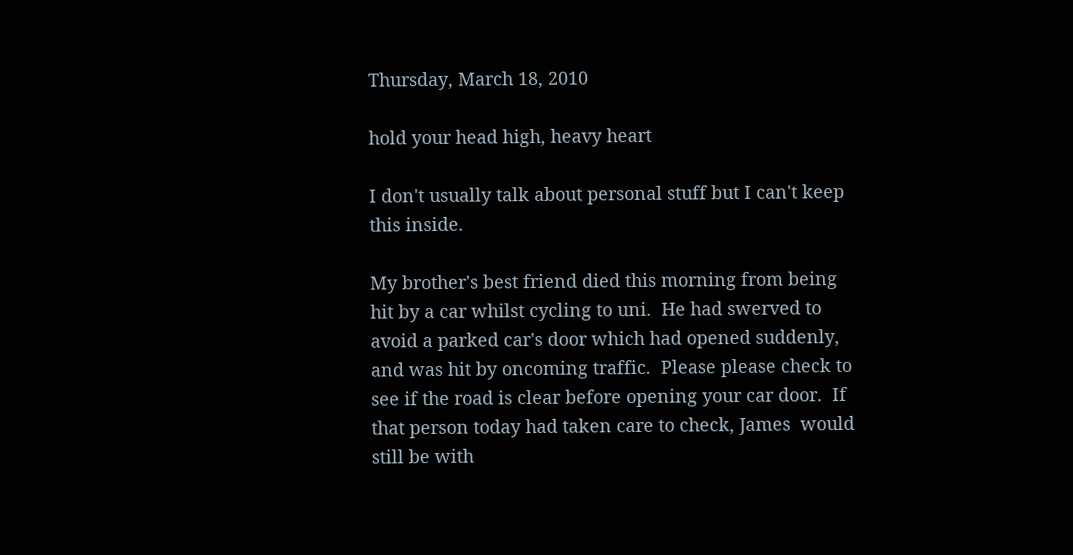Thursday, March 18, 2010

hold your head high, heavy heart

I don't usually talk about personal stuff but I can't keep this inside.

My brother's best friend died this morning from being hit by a car whilst cycling to uni.  He had swerved to avoid a parked car's door which had opened suddenly, and was hit by oncoming traffic.  Please please check to see if the road is clear before opening your car door.  If that person today had taken care to check, James  would still be with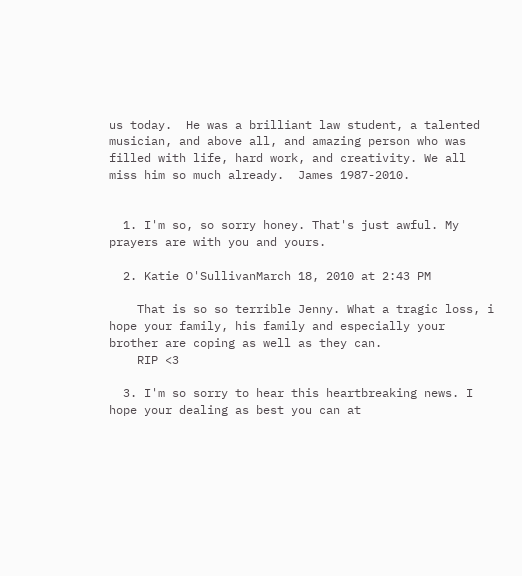us today.  He was a brilliant law student, a talented musician, and above all, and amazing person who was filled with life, hard work, and creativity. We all miss him so much already.  James 1987-2010.


  1. I'm so, so sorry honey. That's just awful. My prayers are with you and yours.

  2. Katie O'SullivanMarch 18, 2010 at 2:43 PM

    That is so so terrible Jenny. What a tragic loss, i hope your family, his family and especially your brother are coping as well as they can.
    RIP <3

  3. I'm so sorry to hear this heartbreaking news. I hope your dealing as best you can at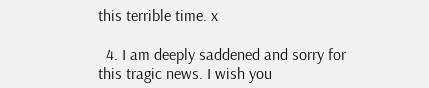this terrible time. x

  4. I am deeply saddened and sorry for this tragic news. I wish you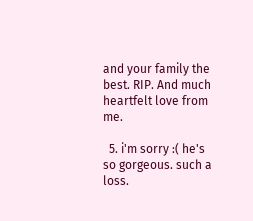and your family the best. RIP. And much heartfelt love from me.

  5. i'm sorry :( he's so gorgeous. such a loss.